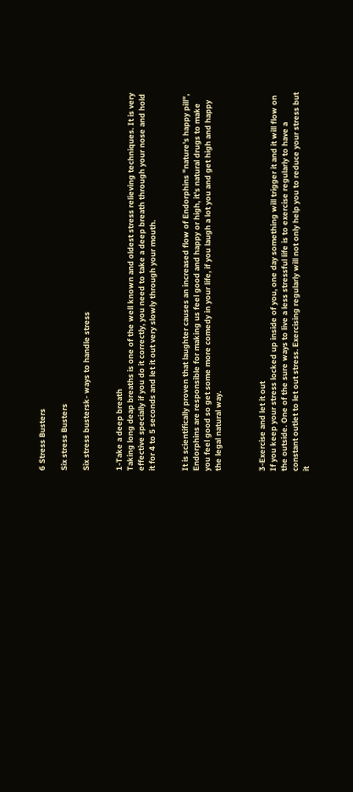6 Stress Busters

Six stress Busters

Six stress bustersk- ways to handle stress


1-Take a deep breath
Taking long deap breaths is one of the well known and oldest stress relieving techniques. It is very effective specially if you do it correctly, you need to take a deep breath through your nose and hold it for 4 to 5 seconds and let it out very slowly through your mouth.


It is scientifically proven that laughter causes an increased flow of Endorphins "nature's happy pill", Endorphins are responsible for making us feel good and happy or high, it's natural drugs to make you feel good so get some more comedy in your life, if you laugh a lot you and get high and happy the legal natural way.



3-Exercise and let it out
If you keep your stress locked up inside of you, one day something will trigger it and it will flow on the outside. One of the sure ways to live a less stressful life is to exercise regularly to have a constant outlet to let out stress. Exercising regularly will not only help you to reduce your stress but it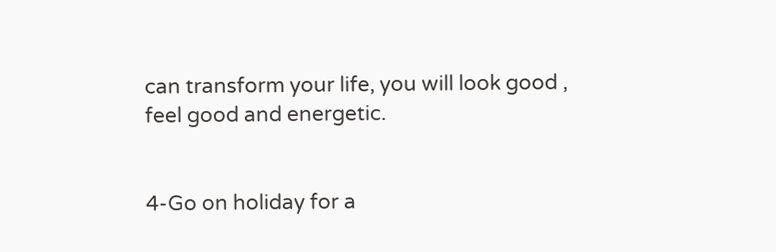can transform your life, you will look good , feel good and energetic.


4-Go on holiday for a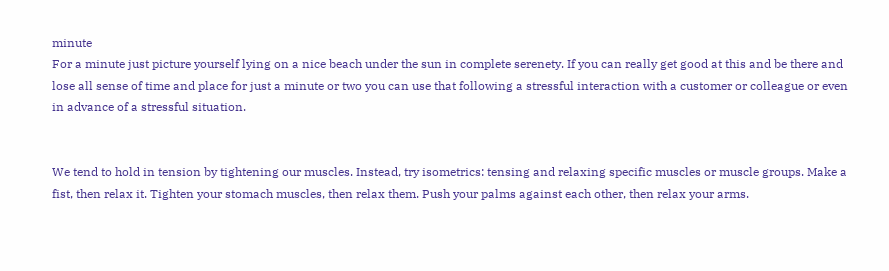minute
For a minute just picture yourself lying on a nice beach under the sun in complete serenety. If you can really get good at this and be there and lose all sense of time and place for just a minute or two you can use that following a stressful interaction with a customer or colleague or even in advance of a stressful situation.


We tend to hold in tension by tightening our muscles. Instead, try isometrics: tensing and relaxing specific muscles or muscle groups. Make a fist, then relax it. Tighten your stomach muscles, then relax them. Push your palms against each other, then relax your arms.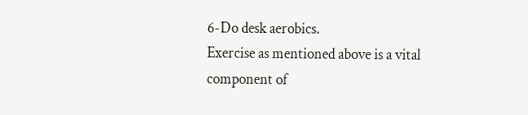6-Do desk aerobics.
Exercise as mentioned above is a vital component of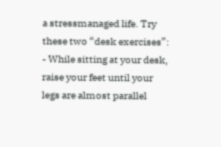a stressmanaged life. Try these two “desk exercises”:
- While sitting at your desk, raise your feet until your legs are almost parallel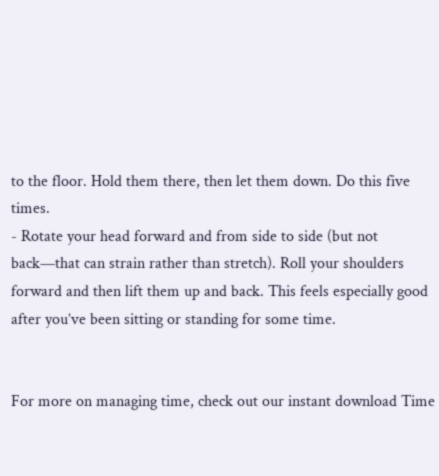to the floor. Hold them there, then let them down. Do this five times.
- Rotate your head forward and from side to side (but not back—that can strain rather than stretch). Roll your shoulders forward and then lift them up and back. This feels especially good after you’ve been sitting or standing for some time.


For more on managing time, check out our instant download Time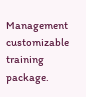Management customizable training package.